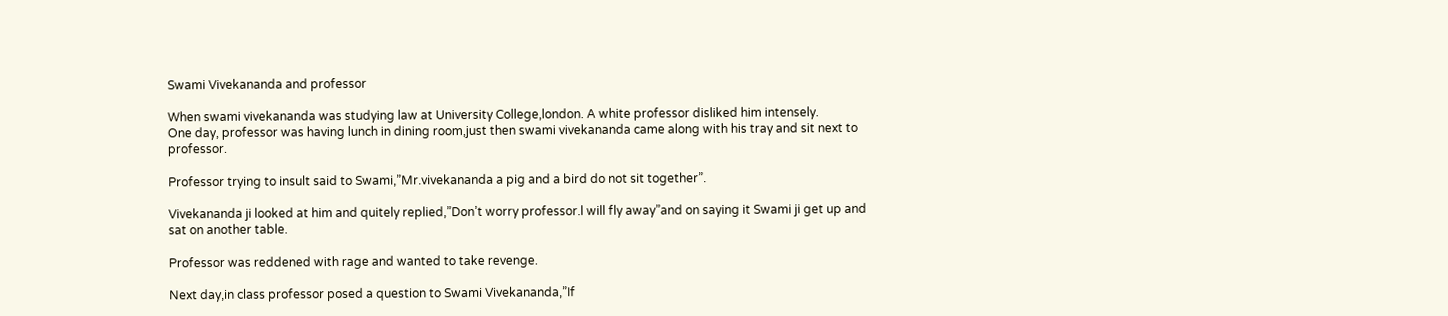Swami Vivekananda and professor

When swami vivekananda was studying law at University College,london. A white professor disliked him intensely.
One day, professor was having lunch in dining room,just then swami vivekananda came along with his tray and sit next to professor.

Professor trying to insult said to Swami,”Mr.vivekananda a pig and a bird do not sit together”.

Vivekananda ji looked at him and quitely replied,”Don’t worry professor.l will fly away”and on saying it Swami ji get up and sat on another table.

Professor was reddened with rage and wanted to take revenge.

Next day,in class professor posed a question to Swami Vivekananda,”If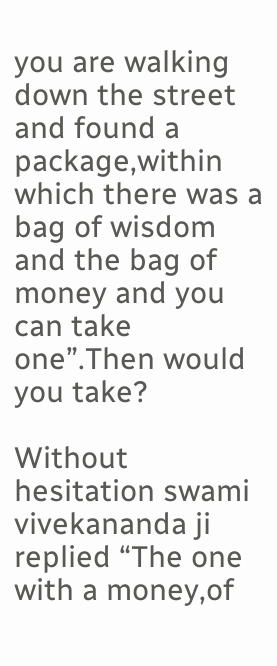you are walking down the street and found a package,within which there was a bag of wisdom and the bag of money and you can take one”.Then would you take?

Without hesitation swami vivekananda ji replied “The one with a money,of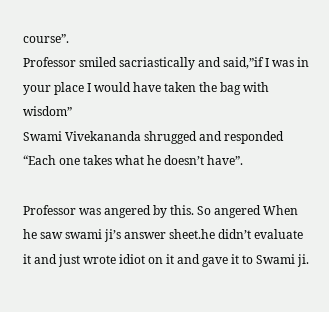course”.
Professor smiled sacriastically and said,”if I was in your place I would have taken the bag with wisdom”
Swami Vivekananda shrugged and responded “Each one takes what he doesn’t have”.

Professor was angered by this. So angered When he saw swami ji’s answer sheet.he didn’t evaluate it and just wrote idiot on it and gave it to Swami ji.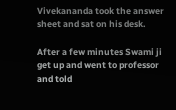Vivekananda took the answer sheet and sat on his desk.

After a few minutes Swami ji get up and went to professor and told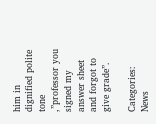him in dignified polite tone ,”professor you signed my answer sheet and forgot to give grade”.

Categories: News